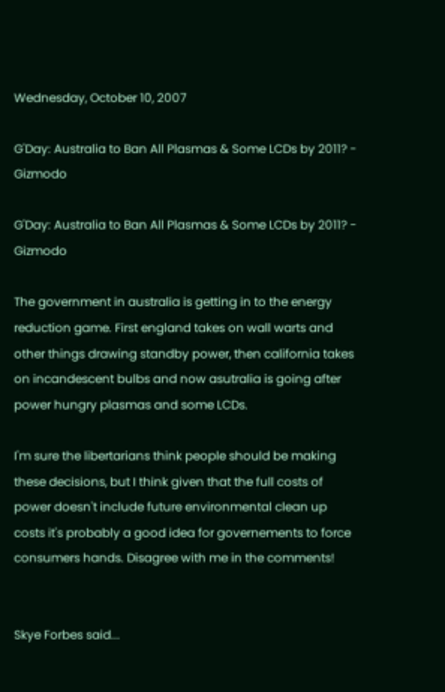Wednesday, October 10, 2007

G'Day: Australia to Ban All Plasmas & Some LCDs by 2011? - Gizmodo

G'Day: Australia to Ban All Plasmas & Some LCDs by 2011? - Gizmodo

The government in australia is getting in to the energy reduction game. First england takes on wall warts and other things drawing standby power, then california takes on incandescent bulbs and now asutralia is going after power hungry plasmas and some LCDs.

I'm sure the libertarians think people should be making these decisions, but I think given that the full costs of power doesn't include future environmental clean up costs it's probably a good idea for governements to force consumers hands. Disagree with me in the comments!


Skye Forbes said...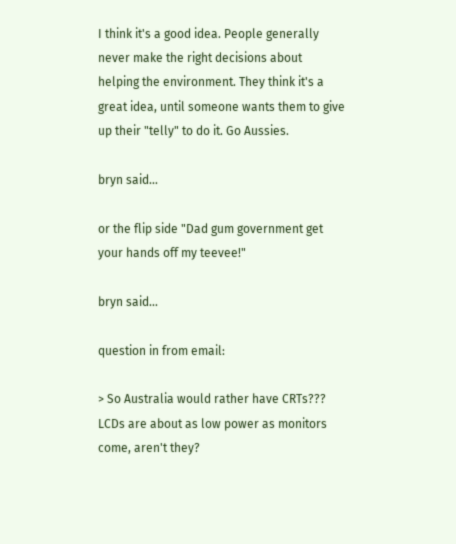I think it's a good idea. People generally never make the right decisions about helping the environment. They think it's a great idea, until someone wants them to give up their "telly" to do it. Go Aussies.

bryn said...

or the flip side "Dad gum government get your hands off my teevee!"

bryn said...

question in from email:

> So Australia would rather have CRTs??? LCDs are about as low power as monitors come, aren't they?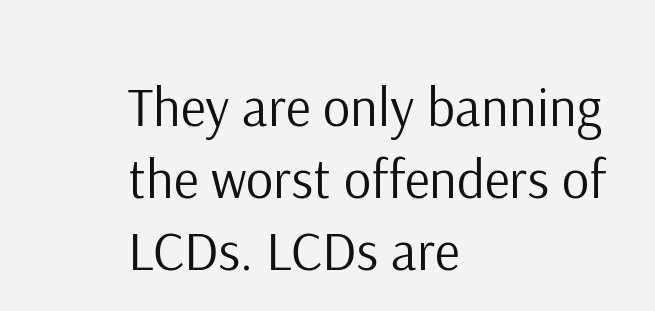They are only banning the worst offenders of LCDs. LCDs are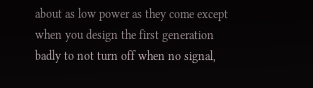about as low power as they come except when you design the first generation badly to not turn off when no signal,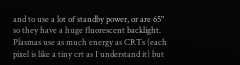and to use a lot of standby power, or are 65" so they have a huge fluorescent backlight.
Plasmas use as much energy as CRTs (each pixel is like a tiny crt as I understand it) but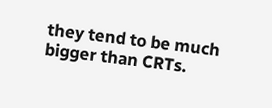they tend to be much bigger than CRTs.